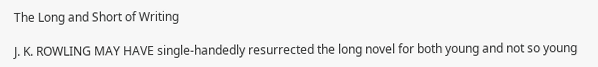The Long and Short of Writing

J. K. ROWLING MAY HAVE single-handedly resurrected the long novel for both young and not so young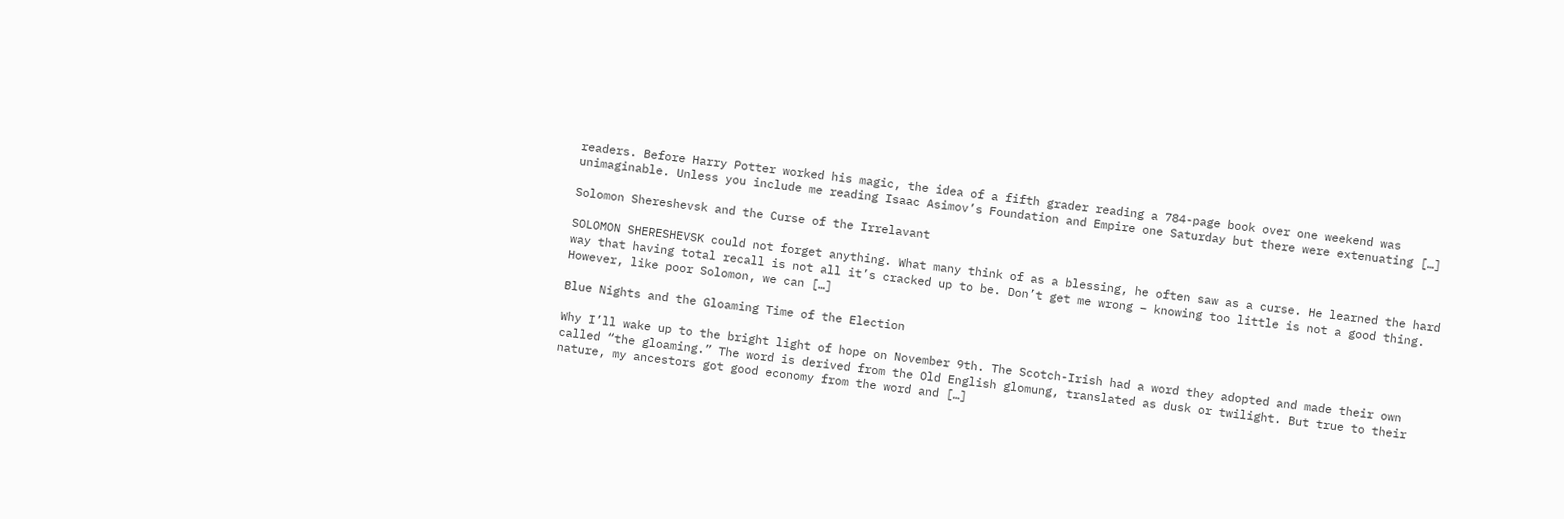readers. Before Harry Potter worked his magic, the idea of a fifth grader reading a 784-page book over one weekend was unimaginable. Unless you include me reading Isaac Asimov’s Foundation and Empire one Saturday but there were extenuating […]

Solomon Shereshevsk and the Curse of the Irrelavant

SOLOMON SHERESHEVSK could not forget anything. What many think of as a blessing, he often saw as a curse. He learned the hard way that having total recall is not all it’s cracked up to be. Don’t get me wrong – knowing too little is not a good thing. However, like poor Solomon, we can […]

Blue Nights and the Gloaming Time of the Election

Why I’ll wake up to the bright light of hope on November 9th. The Scotch-Irish had a word they adopted and made their own called “the gloaming.” The word is derived from the Old English glomung, translated as dusk or twilight. But true to their nature, my ancestors got good economy from the word and […]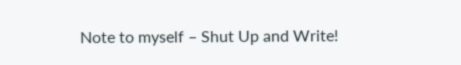Note to myself – Shut Up and Write!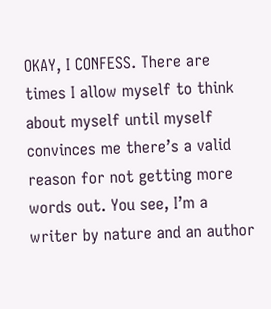OKAY, I CONFESS. There are times I allow myself to think about myself until myself convinces me there’s a valid reason for not getting more words out. You see, I’m a writer by nature and an author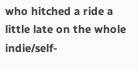who hitched a ride a little late on the whole indie/self-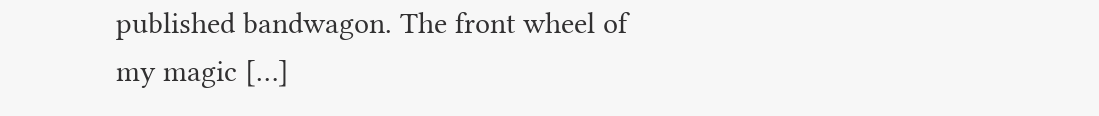published bandwagon. The front wheel of my magic […]